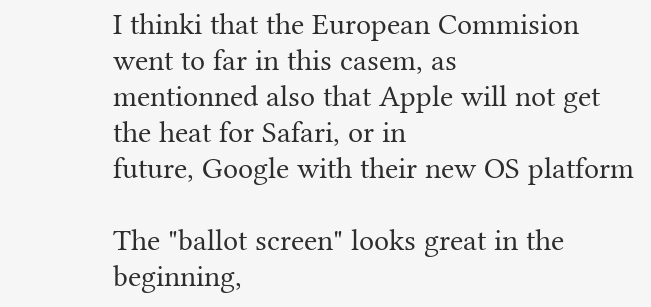I thinki that the European Commision went to far in this casem, as
mentionned also that Apple will not get the heat for Safari, or in
future, Google with their new OS platform

The "ballot screen" looks great in the beginning,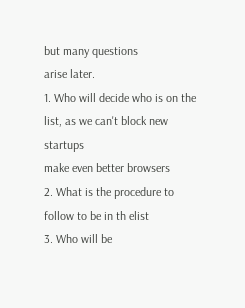but many questions
arise later.
1. Who will decide who is on the list, as we can't block new startups
make even better browsers
2. What is the procedure to follow to be in th elist
3. Who will be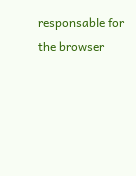responsable for the browser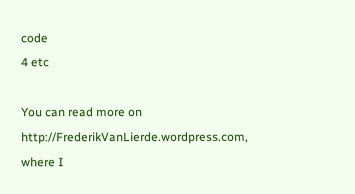code
4 etc

You can read more on http://FrederikVanLierde.wordpress.com, where I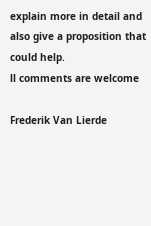explain more in detail and also give a proposition that could help.
ll comments are welcome

Frederik Van Lierde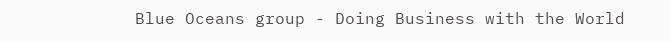Blue Oceans group - Doing Business with the World